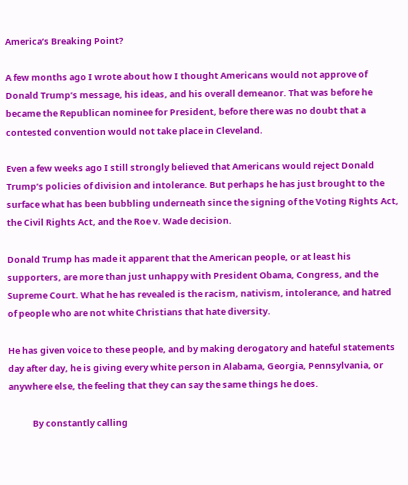America’s Breaking Point?

A few months ago I wrote about how I thought Americans would not approve of Donald Trump’s message, his ideas, and his overall demeanor. That was before he became the Republican nominee for President, before there was no doubt that a contested convention would not take place in Cleveland.

Even a few weeks ago I still strongly believed that Americans would reject Donald Trump’s policies of division and intolerance. But perhaps he has just brought to the surface what has been bubbling underneath since the signing of the Voting Rights Act, the Civil Rights Act, and the Roe v. Wade decision.

Donald Trump has made it apparent that the American people, or at least his supporters, are more than just unhappy with President Obama, Congress, and the Supreme Court. What he has revealed is the racism, nativism, intolerance, and hatred of people who are not white Christians that hate diversity.

He has given voice to these people, and by making derogatory and hateful statements day after day, he is giving every white person in Alabama, Georgia, Pennsylvania, or anywhere else, the feeling that they can say the same things he does.

            By constantly calling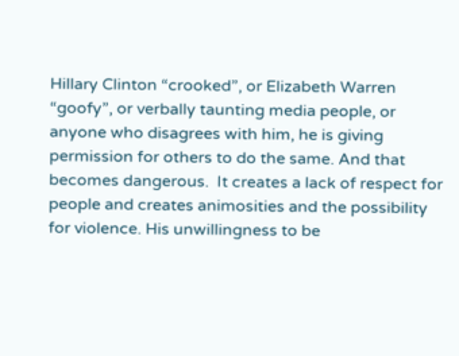Hillary Clinton “crooked”, or Elizabeth Warren “goofy”, or verbally taunting media people, or anyone who disagrees with him, he is giving permission for others to do the same. And that becomes dangerous.  It creates a lack of respect for people and creates animosities and the possibility for violence. His unwillingness to be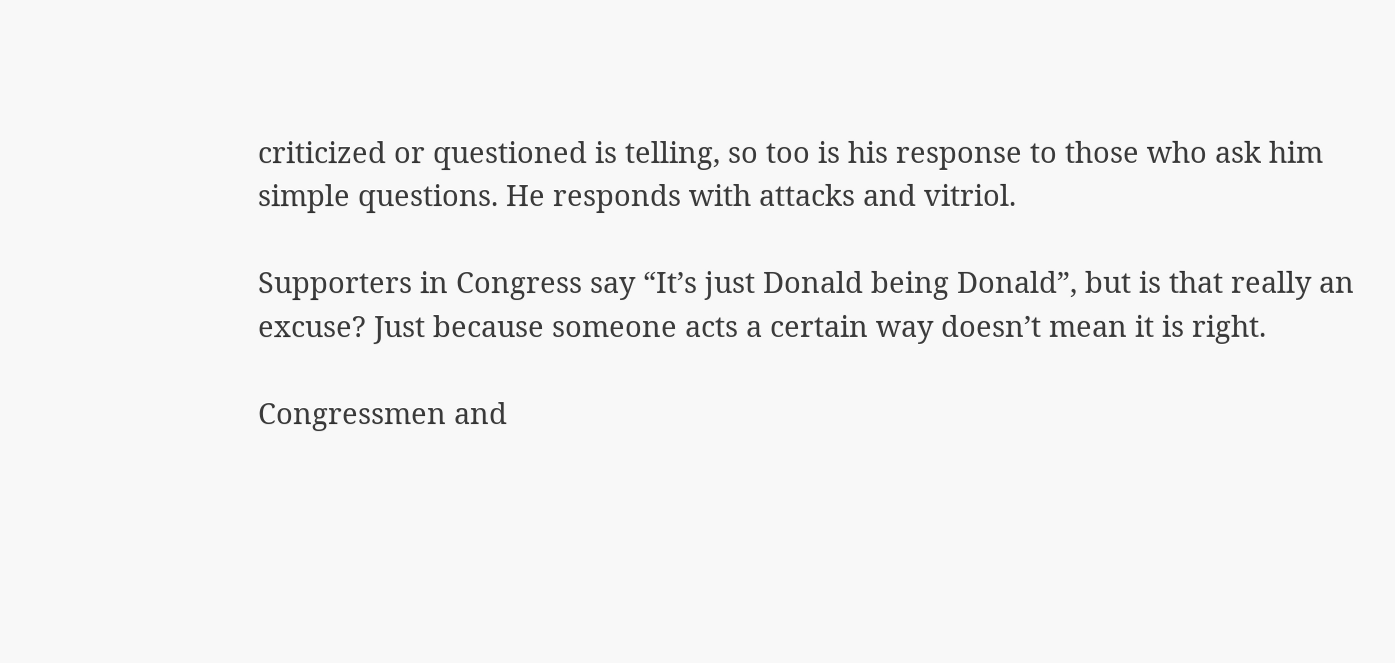criticized or questioned is telling, so too is his response to those who ask him simple questions. He responds with attacks and vitriol.

Supporters in Congress say “It’s just Donald being Donald”, but is that really an excuse? Just because someone acts a certain way doesn’t mean it is right.

Congressmen and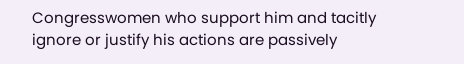Congresswomen who support him and tacitly ignore or justify his actions are passively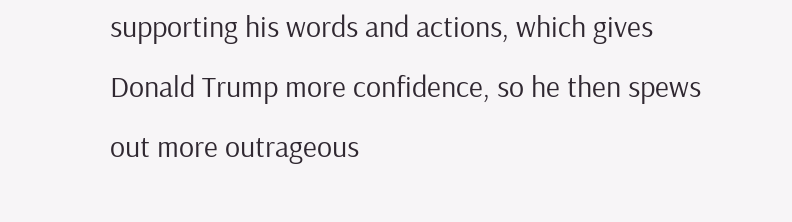supporting his words and actions, which gives Donald Trump more confidence, so he then spews out more outrageous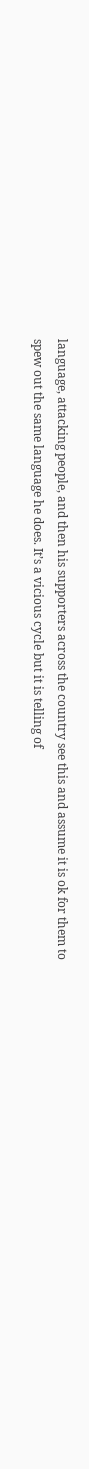language, attacking people, and then his supporters across the country see this and assume it is ok for them to spew out the same language he does. It’s a vicious cycle but it is telling of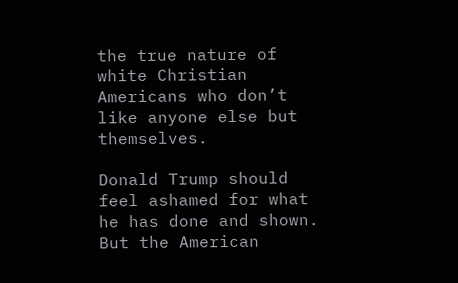the true nature of white Christian Americans who don’t like anyone else but themselves.

Donald Trump should feel ashamed for what he has done and shown. But the American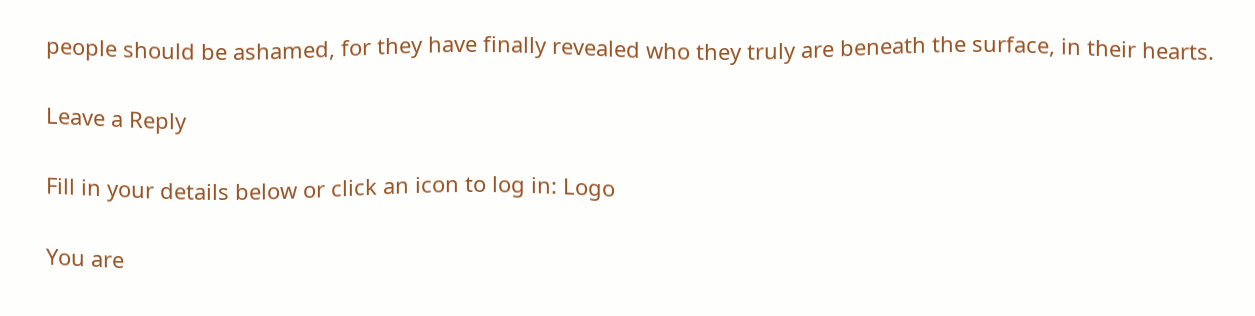people should be ashamed, for they have finally revealed who they truly are beneath the surface, in their hearts.

Leave a Reply

Fill in your details below or click an icon to log in: Logo

You are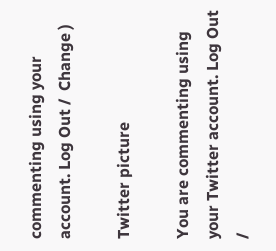commenting using your account. Log Out /  Change )

Twitter picture

You are commenting using your Twitter account. Log Out /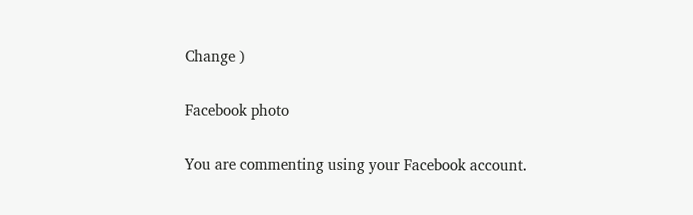Change )

Facebook photo

You are commenting using your Facebook account.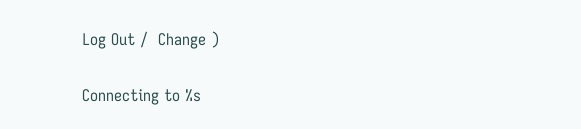Log Out /  Change )

Connecting to %s